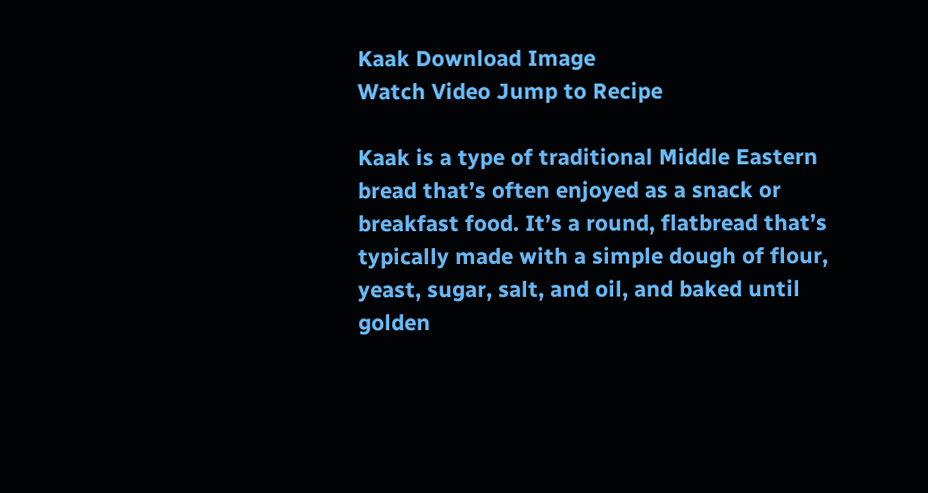Kaak Download Image
Watch Video Jump to Recipe

Kaak is a type of traditional Middle Eastern bread that’s often enjoyed as a snack or breakfast food. It’s a round, flatbread that’s typically made with a simple dough of flour, yeast, sugar, salt, and oil, and baked until golden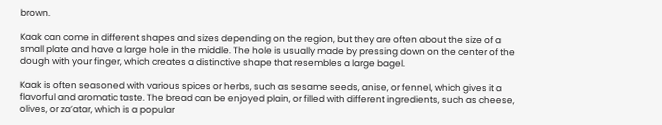brown.

Kaak can come in different shapes and sizes depending on the region, but they are often about the size of a small plate and have a large hole in the middle. The hole is usually made by pressing down on the center of the dough with your finger, which creates a distinctive shape that resembles a large bagel.

Kaak is often seasoned with various spices or herbs, such as sesame seeds, anise, or fennel, which gives it a flavorful and aromatic taste. The bread can be enjoyed plain, or filled with different ingredients, such as cheese, olives, or za’atar, which is a popular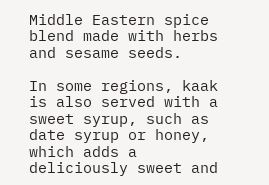Middle Eastern spice blend made with herbs and sesame seeds.

In some regions, kaak is also served with a sweet syrup, such as date syrup or honey, which adds a deliciously sweet and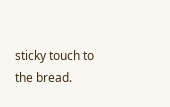sticky touch to the bread.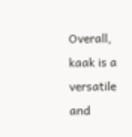Overall, kaak is a versatile and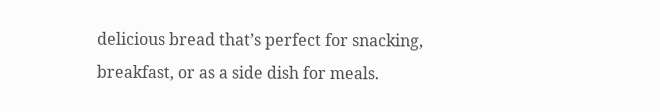delicious bread that’s perfect for snacking, breakfast, or as a side dish for meals.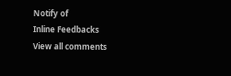Notify of
Inline Feedbacks
View all comments